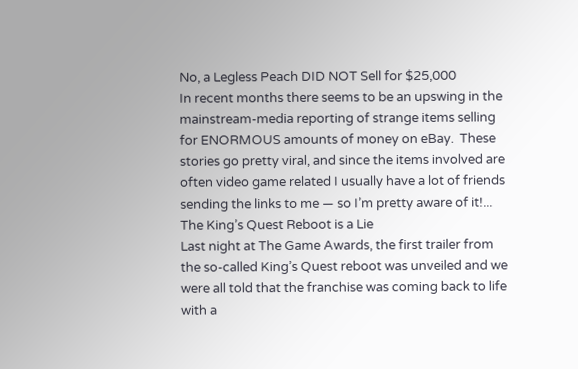No, a Legless Peach DID NOT Sell for $25,000
In recent months there seems to be an upswing in the mainstream-media reporting of strange items selling for ENORMOUS amounts of money on eBay.  These stories go pretty viral, and since the items involved are often video game related I usually have a lot of friends sending the links to me — so I’m pretty aware of it!...
The King’s Quest Reboot is a Lie
Last night at The Game Awards, the first trailer from the so-called King’s Quest reboot was unveiled and we were all told that the franchise was coming back to life with a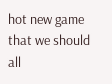hot new game that we should all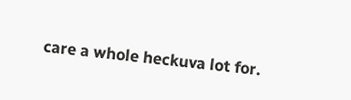care a whole heckuva lot for.